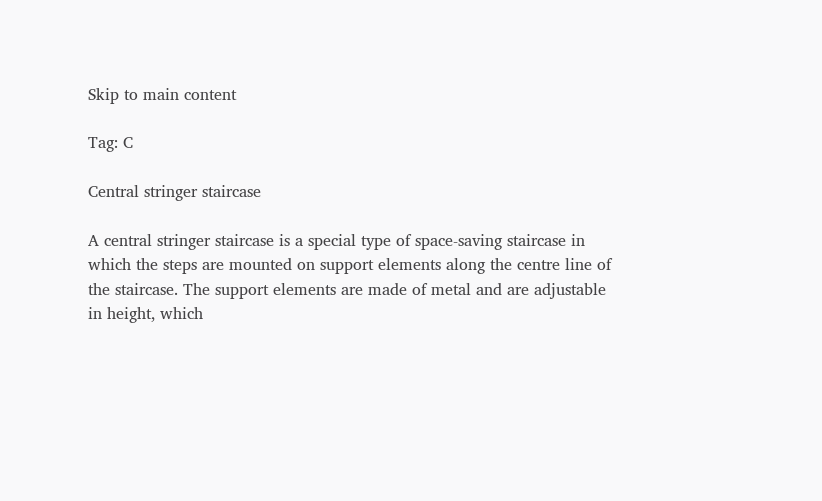Skip to main content

Tag: C

Central stringer staircase

A central stringer staircase is a special type of space-saving staircase in which the steps are mounted on support elements along the centre line of the staircase. The support elements are made of metal and are adjustable in height, which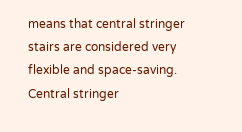means that central stringer stairs are considered very flexible and space-saving. Central stringer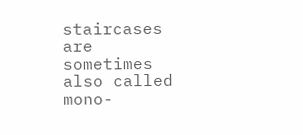staircases are sometimes also called mono-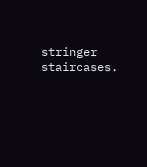stringer staircases.